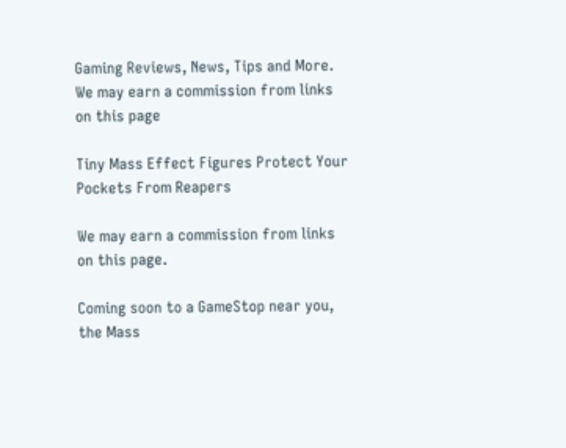Gaming Reviews, News, Tips and More.
We may earn a commission from links on this page

Tiny Mass Effect Figures Protect Your Pockets From Reapers

We may earn a commission from links on this page.

Coming soon to a GameStop near you, the Mass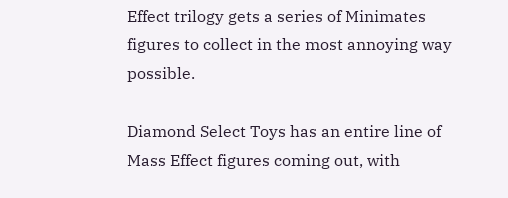Effect trilogy gets a series of Minimates figures to collect in the most annoying way possible.

Diamond Select Toys has an entire line of Mass Effect figures coming out, with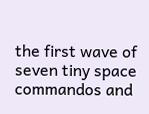the first wave of seven tiny space commandos and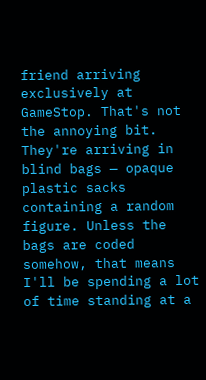friend arriving exclusively at GameStop. That's not the annoying bit. They're arriving in blind bags — opaque plastic sacks containing a random figure. Unless the bags are coded somehow, that means I'll be spending a lot of time standing at a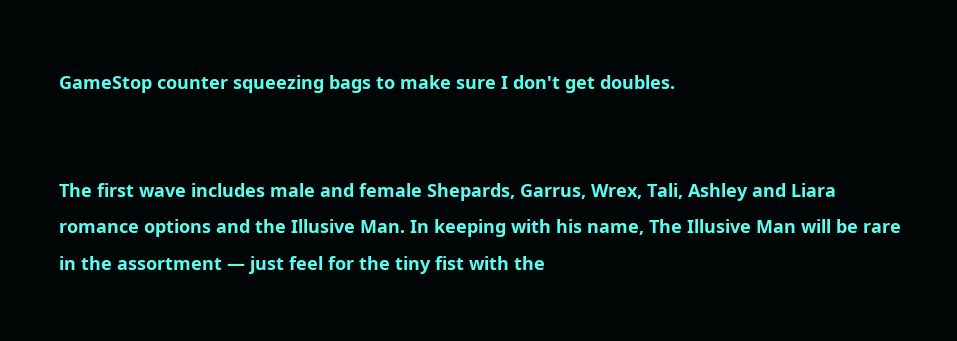GameStop counter squeezing bags to make sure I don't get doubles.


The first wave includes male and female Shepards, Garrus, Wrex, Tali, Ashley and Liara romance options and the Illusive Man. In keeping with his name, The Illusive Man will be rare in the assortment — just feel for the tiny fist with the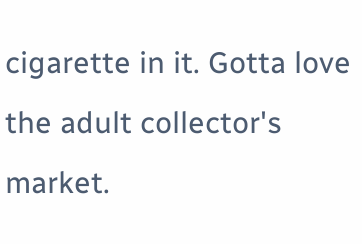cigarette in it. Gotta love the adult collector's market.